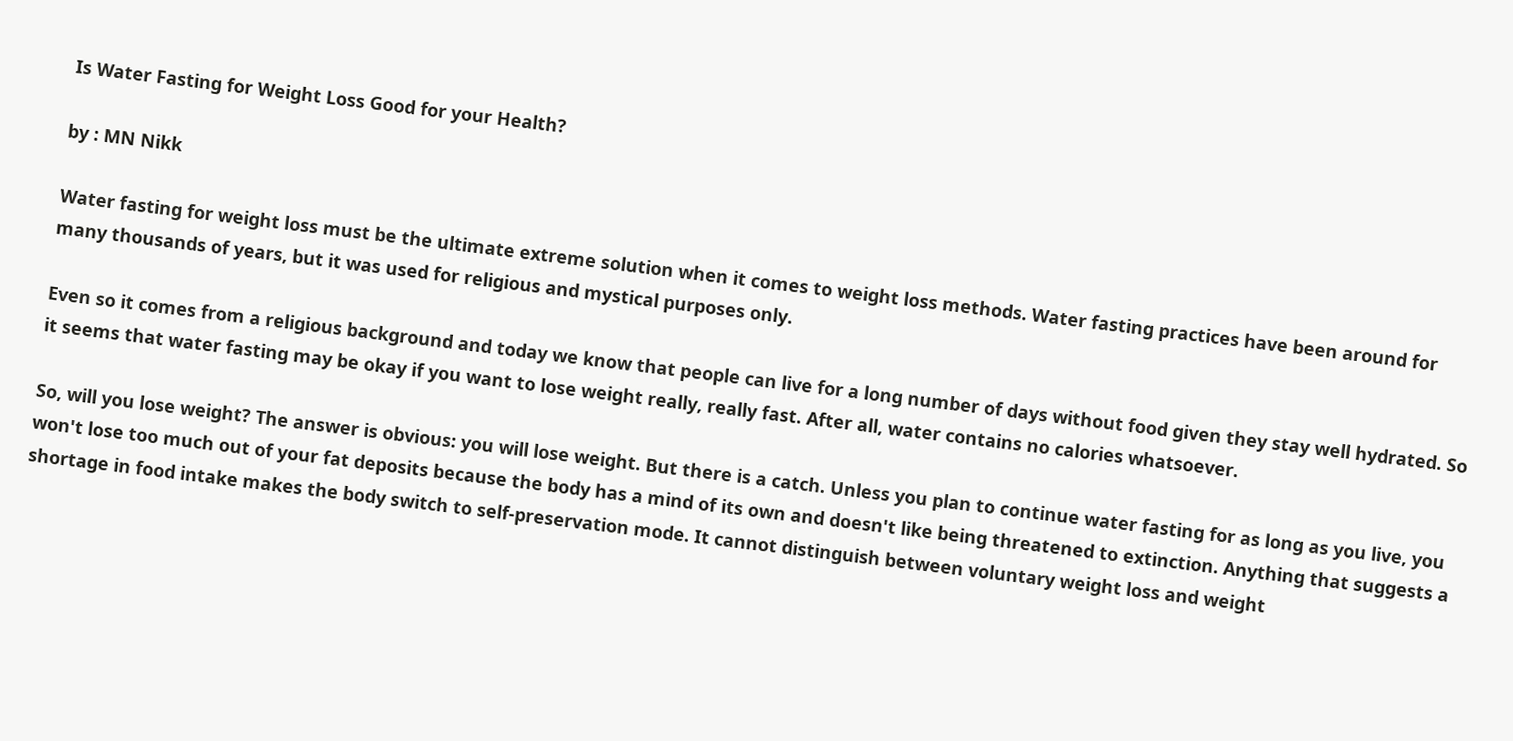Is Water Fasting for Weight Loss Good for your Health?

by : MN Nikk

Water fasting for weight loss must be the ultimate extreme solution when it comes to weight loss methods. Water fasting practices have been around for many thousands of years, but it was used for religious and mystical purposes only.

Even so it comes from a religious background and today we know that people can live for a long number of days without food given they stay well hydrated. So it seems that water fasting may be okay if you want to lose weight really, really fast. After all, water contains no calories whatsoever.

So, will you lose weight? The answer is obvious: you will lose weight. But there is a catch. Unless you plan to continue water fasting for as long as you live, you won't lose too much out of your fat deposits because the body has a mind of its own and doesn't like being threatened to extinction. Anything that suggests a shortage in food intake makes the body switch to self-preservation mode. It cannot distinguish between voluntary weight loss and weight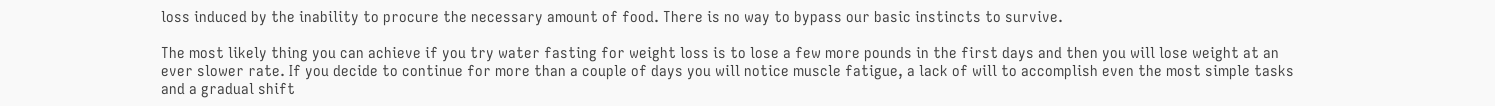loss induced by the inability to procure the necessary amount of food. There is no way to bypass our basic instincts to survive.

The most likely thing you can achieve if you try water fasting for weight loss is to lose a few more pounds in the first days and then you will lose weight at an ever slower rate. If you decide to continue for more than a couple of days you will notice muscle fatigue, a lack of will to accomplish even the most simple tasks and a gradual shift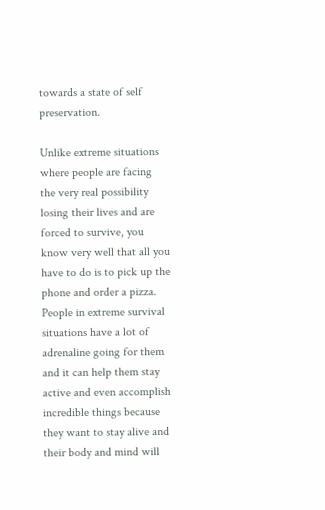towards a state of self preservation.

Unlike extreme situations where people are facing the very real possibility losing their lives and are forced to survive, you know very well that all you have to do is to pick up the phone and order a pizza. People in extreme survival situations have a lot of adrenaline going for them and it can help them stay active and even accomplish incredible things because they want to stay alive and their body and mind will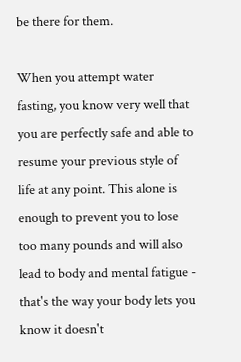be there for them.

When you attempt water fasting, you know very well that you are perfectly safe and able to resume your previous style of life at any point. This alone is enough to prevent you to lose too many pounds and will also lead to body and mental fatigue - that's the way your body lets you know it doesn't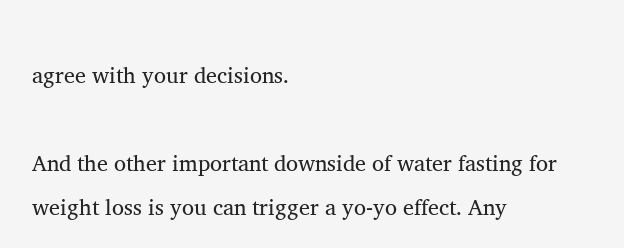agree with your decisions.

And the other important downside of water fasting for weight loss is you can trigger a yo-yo effect. Any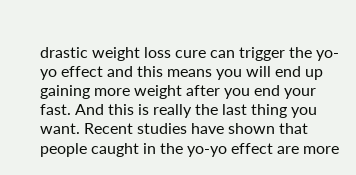drastic weight loss cure can trigger the yo-yo effect and this means you will end up gaining more weight after you end your fast. And this is really the last thing you want. Recent studies have shown that people caught in the yo-yo effect are more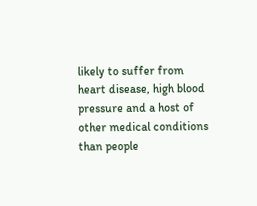likely to suffer from heart disease, high blood pressure and a host of other medical conditions than people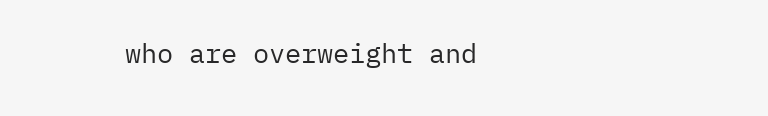who are overweight and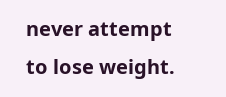never attempt to lose weight.